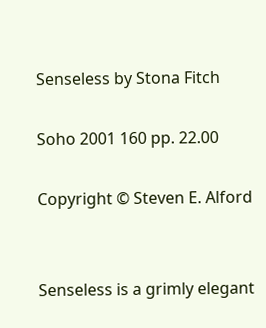Senseless by Stona Fitch

Soho 2001 160 pp. 22.00

Copyright © Steven E. Alford


Senseless is a grimly elegant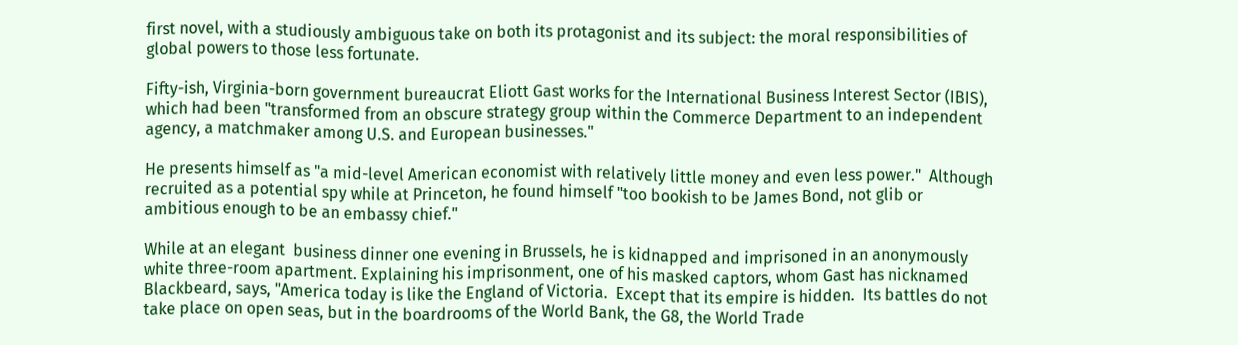first novel, with a studiously ambiguous take on both its protagonist and its subject: the moral responsibilities of global powers to those less fortunate.

Fifty-ish, Virginia-born government bureaucrat Eliott Gast works for the International Business Interest Sector (IBIS), which had been "transformed from an obscure strategy group within the Commerce Department to an independent agency, a matchmaker among U.S. and European businesses."

He presents himself as "a mid-level American economist with relatively little money and even less power."  Although recruited as a potential spy while at Princeton, he found himself "too bookish to be James Bond, not glib or ambitious enough to be an embassy chief."

While at an elegant  business dinner one evening in Brussels, he is kidnapped and imprisoned in an anonymously white three-room apartment. Explaining his imprisonment, one of his masked captors, whom Gast has nicknamed Blackbeard, says, "America today is like the England of Victoria.  Except that its empire is hidden.  Its battles do not take place on open seas, but in the boardrooms of the World Bank, the G8, the World Trade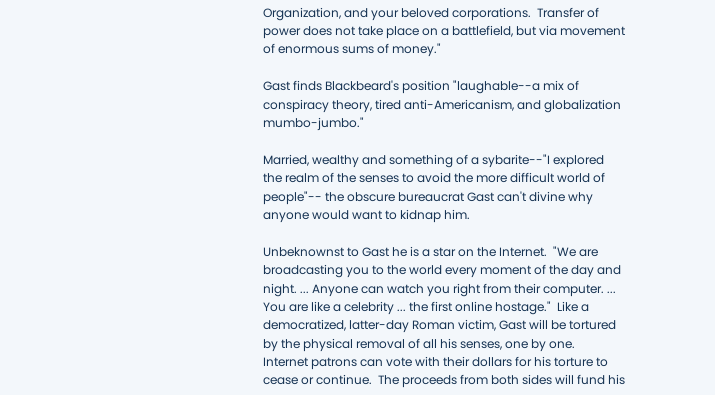Organization, and your beloved corporations.  Transfer of power does not take place on a battlefield, but via movement of enormous sums of money."

Gast finds Blackbeard's position "laughable--a mix of conspiracy theory, tired anti-Americanism, and globalization mumbo-jumbo."

Married, wealthy and something of a sybarite--"I explored the realm of the senses to avoid the more difficult world of people"-- the obscure bureaucrat Gast can't divine why anyone would want to kidnap him.

Unbeknownst to Gast he is a star on the Internet.  "We are broadcasting you to the world every moment of the day and night. ... Anyone can watch you right from their computer. ... You are like a celebrity ... the first online hostage."  Like a democratized, latter-day Roman victim, Gast will be tortured by the physical removal of all his senses, one by one.  Internet patrons can vote with their dollars for his torture to cease or continue.  The proceeds from both sides will fund his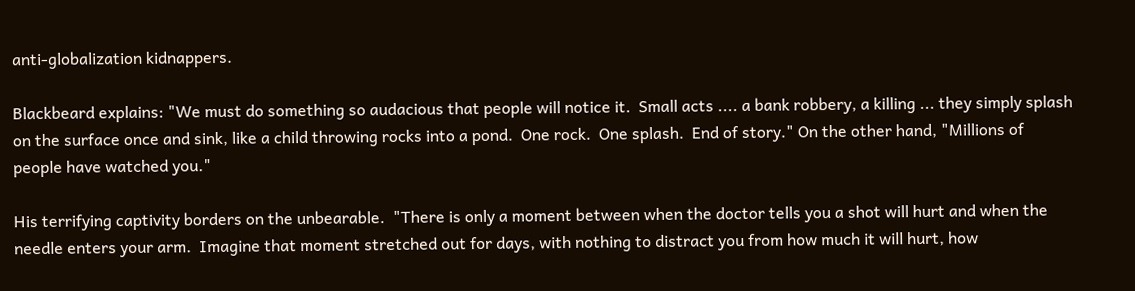anti-globalization kidnappers.

Blackbeard explains: "We must do something so audacious that people will notice it.  Small acts .... a bank robbery, a killing ... they simply splash on the surface once and sink, like a child throwing rocks into a pond.  One rock.  One splash.  End of story." On the other hand, "Millions of people have watched you."

His terrifying captivity borders on the unbearable.  "There is only a moment between when the doctor tells you a shot will hurt and when the needle enters your arm.  Imagine that moment stretched out for days, with nothing to distract you from how much it will hurt, how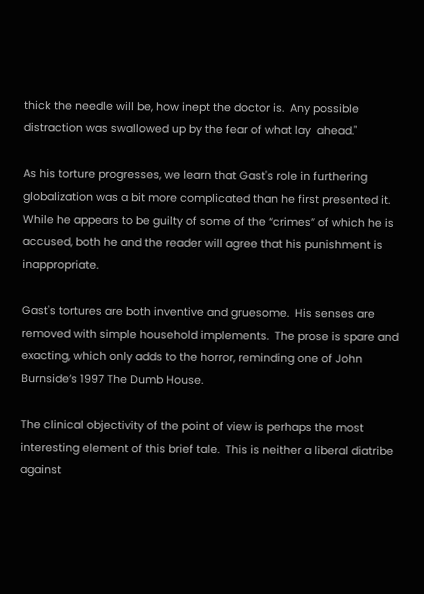thick the needle will be, how inept the doctor is.  Any possible distraction was swallowed up by the fear of what lay  ahead."

As his torture progresses, we learn that Gast's role in furthering globalization was a bit more complicated than he first presented it.  While he appears to be guilty of some of the “crimes” of which he is accused, both he and the reader will agree that his punishment is inappropriate.

Gast's tortures are both inventive and gruesome.  His senses are removed with simple household implements.  The prose is spare and exacting, which only adds to the horror, reminding one of John Burnside’s 1997 The Dumb House.

The clinical objectivity of the point of view is perhaps the most interesting element of this brief tale.  This is neither a liberal diatribe against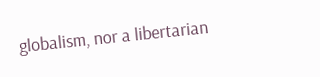globalism, nor a libertarian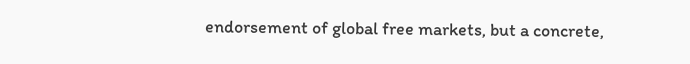endorsement of global free markets, but a concrete,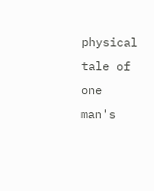physical tale of one man's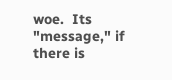woe.  Its "message," if there is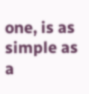one, is as simple as a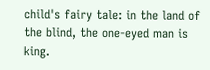child's fairy tale: in the land of the blind, the one-eyed man is king.